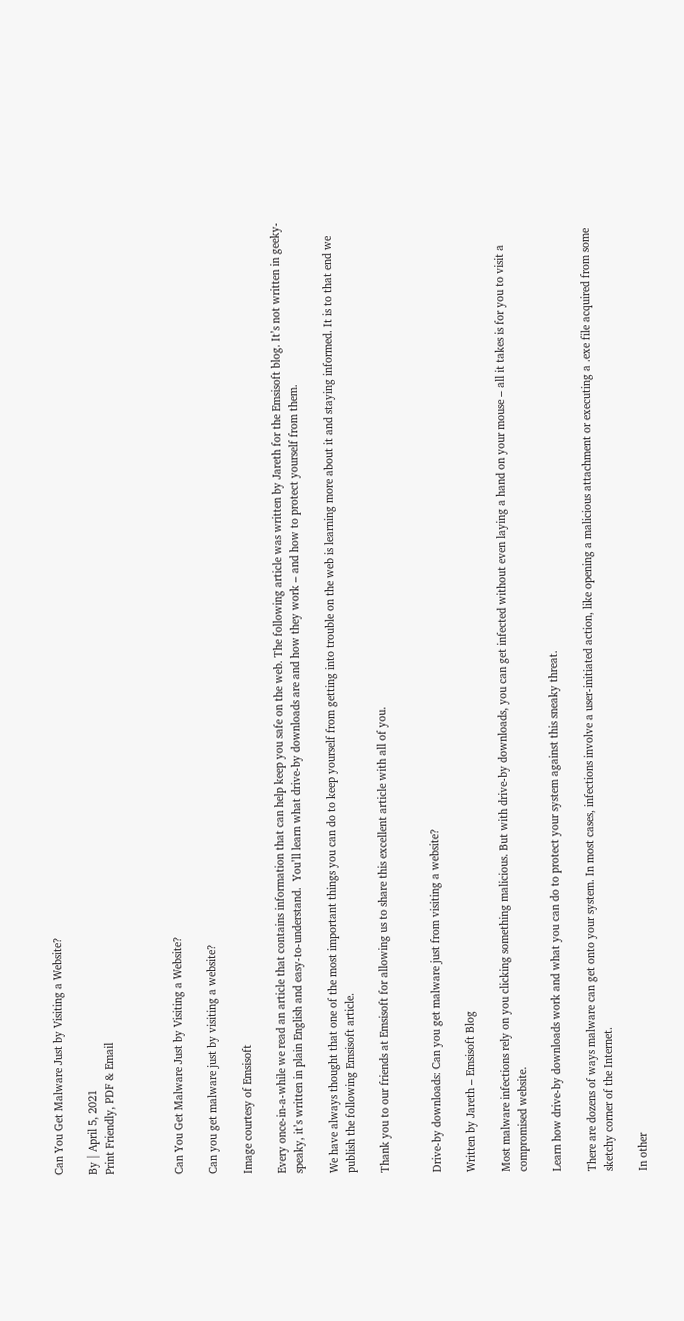Can You Get Malware Just by Visiting a Website?

By | April 5, 2021
Print Friendly, PDF & Email



Can You Get Malware Just by Visiting a Website?

Can you get malware just by visiting a website?

Image courtesy of Emsisoft

Every once-in-a-while we read an article that contains information that can help keep you safe on the web. The following article was written by Jareth for the Emsisoft blog. It’s not written in geeky-speaky, it’s written in plain English and easy-to-understand.  You’ll learn what drive-by downloads are and how they work – and how to protect yourself from them.

We have always thought that one of the most important things you can do to keep yourself from getting into trouble on the web is learning more about it and staying informed. It is to that end we publish the following Emsisoft article.

Thank you to our friends at Emsisoft for allowing us to share this excellent article with all of you.


Drive-by downloads: Can you get malware just from visiting a website?

Written by Jareth – Emsisoft Blog

Most malware infections rely on you clicking something malicious. But with drive-by downloads, you can get infected without even laying a hand on your mouse – all it takes is for you to visit a compromised website.

Learn how drive-by downloads work and what you can do to protect your system against this sneaky threat.

There are dozens of ways malware can get onto your system. In most cases, infections involve a user-initiated action, like opening a malicious attachment or executing a .exe file acquired from some sketchy corner of the Internet.

In other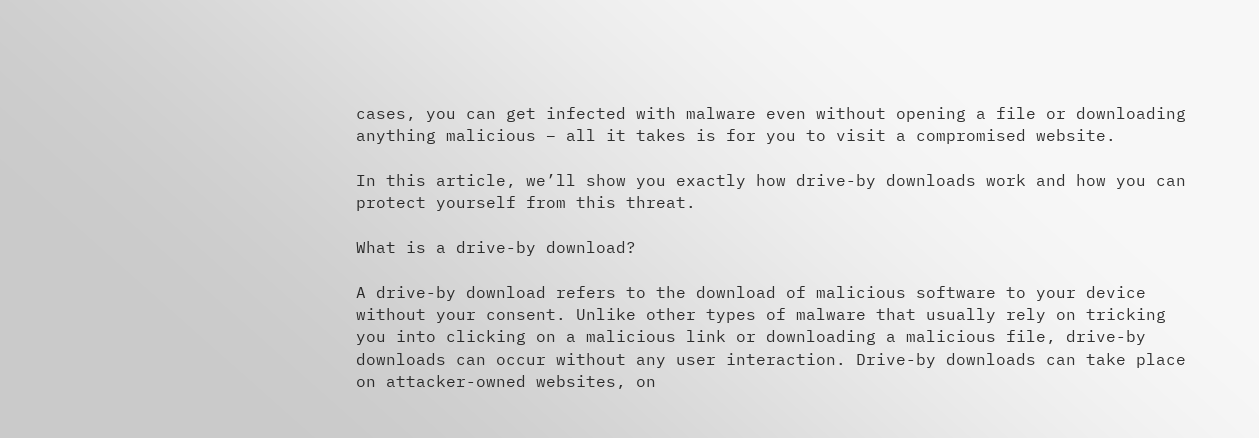cases, you can get infected with malware even without opening a file or downloading anything malicious – all it takes is for you to visit a compromised website.

In this article, we’ll show you exactly how drive-by downloads work and how you can protect yourself from this threat.

What is a drive-by download?

A drive-by download refers to the download of malicious software to your device without your consent. Unlike other types of malware that usually rely on tricking you into clicking on a malicious link or downloading a malicious file, drive-by downloads can occur without any user interaction. Drive-by downloads can take place on attacker-owned websites, on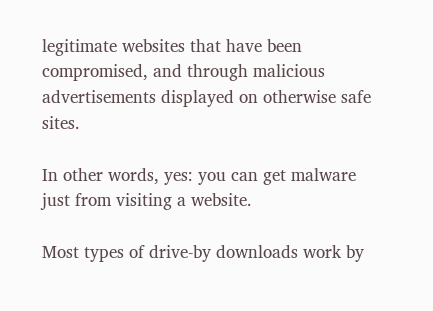legitimate websites that have been compromised, and through malicious advertisements displayed on otherwise safe sites.

In other words, yes: you can get malware just from visiting a website.

Most types of drive-by downloads work by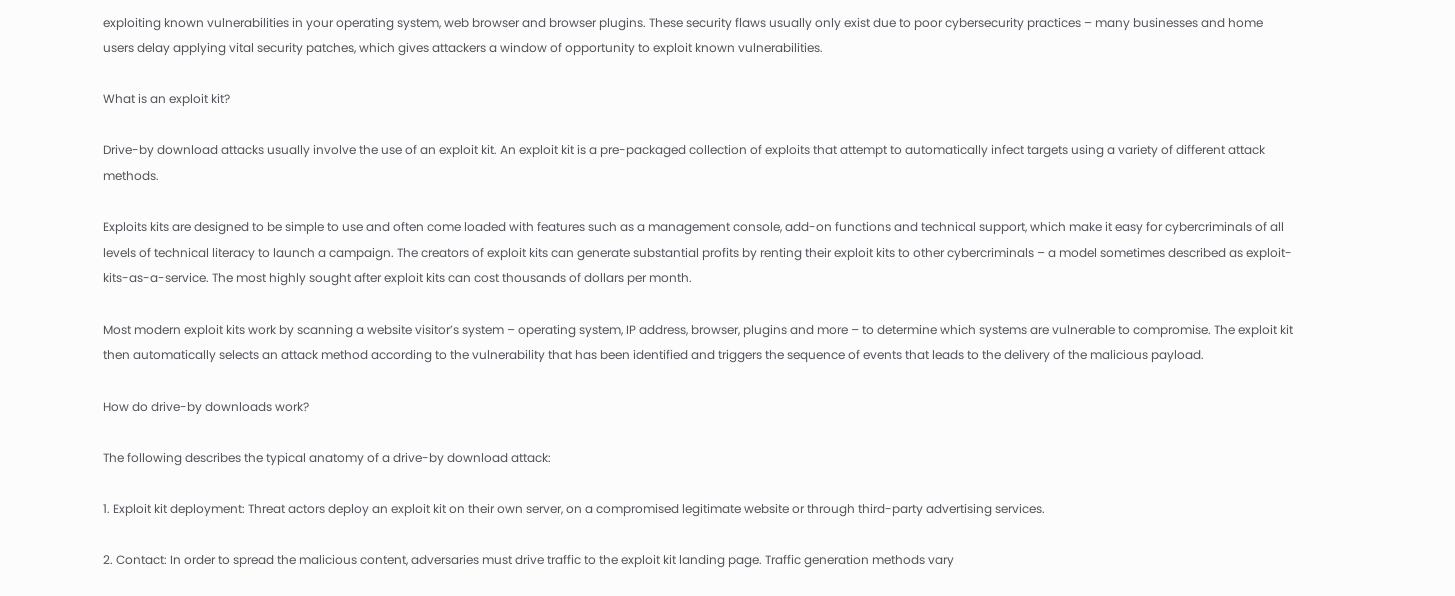exploiting known vulnerabilities in your operating system, web browser and browser plugins. These security flaws usually only exist due to poor cybersecurity practices – many businesses and home users delay applying vital security patches, which gives attackers a window of opportunity to exploit known vulnerabilities.

What is an exploit kit?

Drive-by download attacks usually involve the use of an exploit kit. An exploit kit is a pre-packaged collection of exploits that attempt to automatically infect targets using a variety of different attack methods.

Exploits kits are designed to be simple to use and often come loaded with features such as a management console, add-on functions and technical support, which make it easy for cybercriminals of all levels of technical literacy to launch a campaign. The creators of exploit kits can generate substantial profits by renting their exploit kits to other cybercriminals – a model sometimes described as exploit-kits-as-a-service. The most highly sought after exploit kits can cost thousands of dollars per month.

Most modern exploit kits work by scanning a website visitor’s system – operating system, IP address, browser, plugins and more – to determine which systems are vulnerable to compromise. The exploit kit then automatically selects an attack method according to the vulnerability that has been identified and triggers the sequence of events that leads to the delivery of the malicious payload.

How do drive-by downloads work?

The following describes the typical anatomy of a drive-by download attack:

1. Exploit kit deployment: Threat actors deploy an exploit kit on their own server, on a compromised legitimate website or through third-party advertising services.

2. Contact: In order to spread the malicious content, adversaries must drive traffic to the exploit kit landing page. Traffic generation methods vary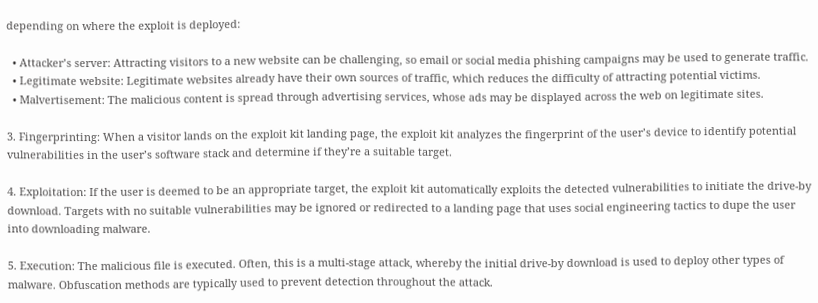depending on where the exploit is deployed:

  • Attacker’s server: Attracting visitors to a new website can be challenging, so email or social media phishing campaigns may be used to generate traffic.
  • Legitimate website: Legitimate websites already have their own sources of traffic, which reduces the difficulty of attracting potential victims.
  • Malvertisement: The malicious content is spread through advertising services, whose ads may be displayed across the web on legitimate sites.

3. Fingerprinting: When a visitor lands on the exploit kit landing page, the exploit kit analyzes the fingerprint of the user’s device to identify potential vulnerabilities in the user’s software stack and determine if they’re a suitable target.

4. Exploitation: If the user is deemed to be an appropriate target, the exploit kit automatically exploits the detected vulnerabilities to initiate the drive-by download. Targets with no suitable vulnerabilities may be ignored or redirected to a landing page that uses social engineering tactics to dupe the user into downloading malware.

5. Execution: The malicious file is executed. Often, this is a multi-stage attack, whereby the initial drive-by download is used to deploy other types of malware. Obfuscation methods are typically used to prevent detection throughout the attack.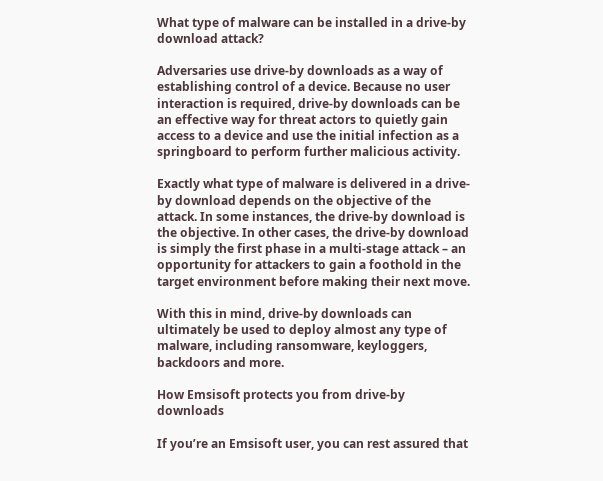What type of malware can be installed in a drive-by download attack?

Adversaries use drive-by downloads as a way of establishing control of a device. Because no user interaction is required, drive-by downloads can be an effective way for threat actors to quietly gain access to a device and use the initial infection as a springboard to perform further malicious activity.

Exactly what type of malware is delivered in a drive-by download depends on the objective of the attack. In some instances, the drive-by download is the objective. In other cases, the drive-by download is simply the first phase in a multi-stage attack – an opportunity for attackers to gain a foothold in the target environment before making their next move.

With this in mind, drive-by downloads can ultimately be used to deploy almost any type of malware, including ransomware, keyloggers, backdoors and more.

How Emsisoft protects you from drive-by downloads

If you’re an Emsisoft user, you can rest assured that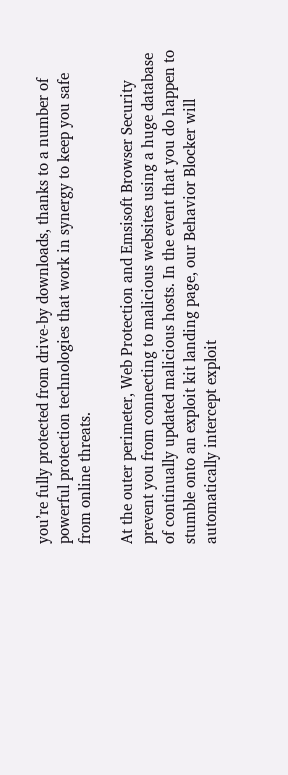you’re fully protected from drive-by downloads, thanks to a number of powerful protection technologies that work in synergy to keep you safe from online threats.

At the outer perimeter, Web Protection and Emsisoft Browser Security prevent you from connecting to malicious websites using a huge database of continually updated malicious hosts. In the event that you do happen to stumble onto an exploit kit landing page, our Behavior Blocker will automatically intercept exploit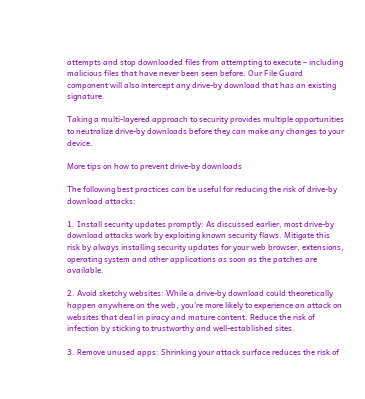attempts and stop downloaded files from attempting to execute – including malicious files that have never been seen before. Our File Guard component will also intercept any drive-by download that has an existing signature.

Taking a multi-layered approach to security provides multiple opportunities to neutralize drive-by downloads before they can make any changes to your device.

More tips on how to prevent drive-by downloads

The following best practices can be useful for reducing the risk of drive-by download attacks:

1. Install security updates promptly: As discussed earlier, most drive-by download attacks work by exploiting known security flaws. Mitigate this risk by always installing security updates for your web browser, extensions, operating system and other applications as soon as the patches are available.

2. Avoid sketchy websites: While a drive-by download could theoretically happen anywhere on the web, you’re more likely to experience an attack on websites that deal in piracy and mature content. Reduce the risk of infection by sticking to trustworthy and well-established sites.

3. Remove unused apps: Shrinking your attack surface reduces the risk of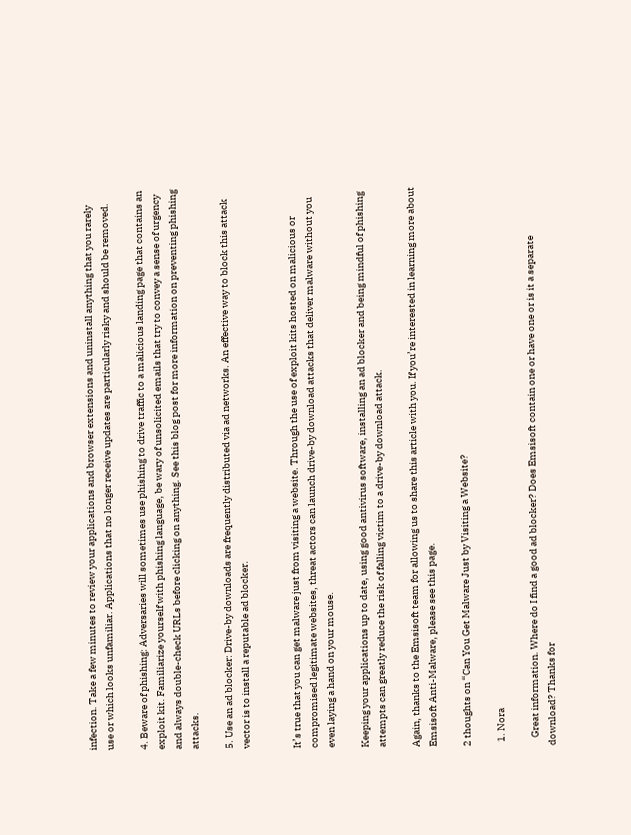infection. Take a few minutes to review your applications and browser extensions and uninstall anything that you rarely use or which looks unfamiliar. Applications that no longer receive updates are particularly risky and should be removed.

4. Beware of phishing: Adversaries will sometimes use phishing to drive traffic to a malicious landing page that contains an exploit kit. Familiarize yourself with phishing language, be wary of unsolicited emails that try to convey a sense of urgency and always double-check URLs before clicking on anything. See this blog post for more information on preventing phishing attacks.

5. Use an ad blocker: Drive-by downloads are frequently distributed via ad networks. An effective way to block this attack vector is to install a reputable ad blocker.


It’s true that you can get malware just from visiting a website. Through the use of exploit kits hosted on malicious or compromised legitimate websites, threat actors can launch drive-by download attacks that deliver malware without you even laying a hand on your mouse.

Keeping your applications up to date, using good antivirus software, installing an ad blocker and being mindful of phishing attempts can greatly reduce the risk of falling victim to a drive-by download attack.

Again, thanks to the Emsisoft team for allowing us to share this article with you. If you’re interested in learning more about Emsisoft Anti-Malware, please see this page.

2 thoughts on “Can You Get Malware Just by Visiting a Website?

  1. Nora

    Great information. Where do I find a good ad blocker? Does Emsisoft contain one or have one or is it a separate download? Thanks for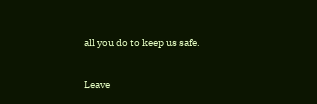all you do to keep us safe.


Leave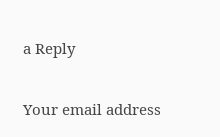a Reply

Your email address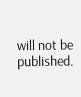will not be published.